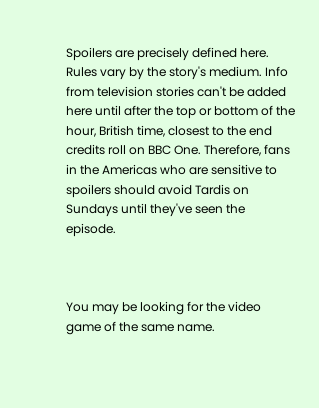Spoilers are precisely defined here. Rules vary by the story's medium. Info from television stories can't be added here until after the top or bottom of the hour, British time, closest to the end credits roll on BBC One. Therefore, fans in the Americas who are sensitive to spoilers should avoid Tardis on Sundays until they've seen the episode.



You may be looking for the video game of the same name.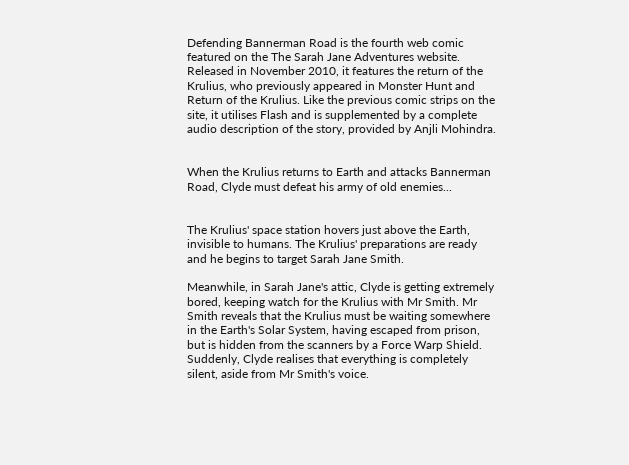Defending Bannerman Road is the fourth web comic featured on the The Sarah Jane Adventures website. Released in November 2010, it features the return of the Krulius, who previously appeared in Monster Hunt and Return of the Krulius. Like the previous comic strips on the site, it utilises Flash and is supplemented by a complete audio description of the story, provided by Anjli Mohindra.


When the Krulius returns to Earth and attacks Bannerman Road, Clyde must defeat his army of old enemies...


The Krulius' space station hovers just above the Earth, invisible to humans. The Krulius' preparations are ready and he begins to target Sarah Jane Smith.

Meanwhile, in Sarah Jane's attic, Clyde is getting extremely bored, keeping watch for the Krulius with Mr Smith. Mr Smith reveals that the Krulius must be waiting somewhere in the Earth's Solar System, having escaped from prison, but is hidden from the scanners by a Force Warp Shield. Suddenly, Clyde realises that everything is completely silent, aside from Mr Smith's voice.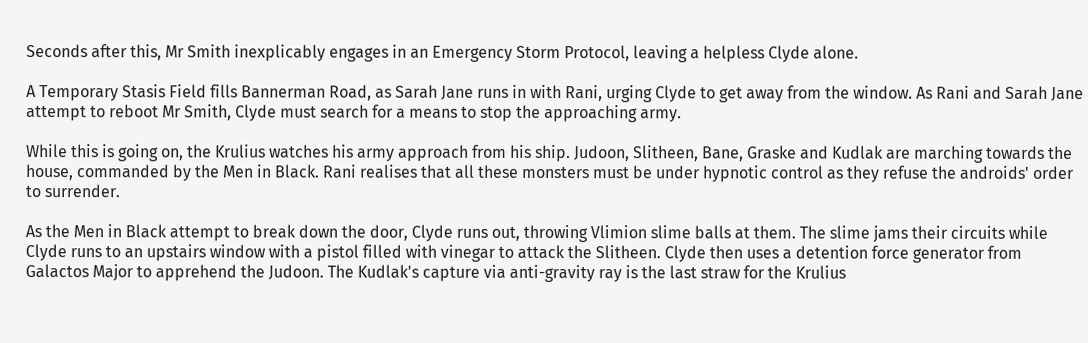Seconds after this, Mr Smith inexplicably engages in an Emergency Storm Protocol, leaving a helpless Clyde alone.

A Temporary Stasis Field fills Bannerman Road, as Sarah Jane runs in with Rani, urging Clyde to get away from the window. As Rani and Sarah Jane attempt to reboot Mr Smith, Clyde must search for a means to stop the approaching army.

While this is going on, the Krulius watches his army approach from his ship. Judoon, Slitheen, Bane, Graske and Kudlak are marching towards the house, commanded by the Men in Black. Rani realises that all these monsters must be under hypnotic control as they refuse the androids' order to surrender.

As the Men in Black attempt to break down the door, Clyde runs out, throwing Vlimion slime balls at them. The slime jams their circuits while Clyde runs to an upstairs window with a pistol filled with vinegar to attack the Slitheen. Clyde then uses a detention force generator from Galactos Major to apprehend the Judoon. The Kudlak's capture via anti-gravity ray is the last straw for the Krulius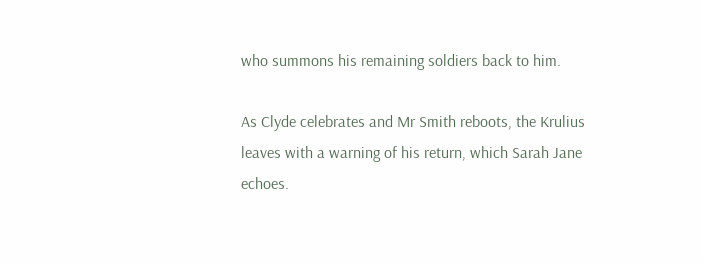who summons his remaining soldiers back to him.

As Clyde celebrates and Mr Smith reboots, the Krulius leaves with a warning of his return, which Sarah Jane echoes.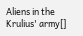Aliens in the Krulius' army[]